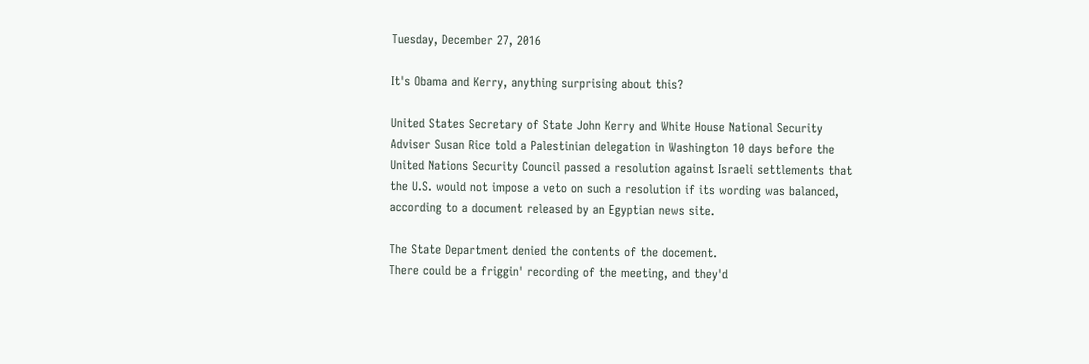Tuesday, December 27, 2016

It's Obama and Kerry, anything surprising about this?

United States Secretary of State John Kerry and White House National Security Adviser Susan Rice told a Palestinian delegation in Washington 10 days before the United Nations Security Council passed a resolution against Israeli settlements that the U.S. would not impose a veto on such a resolution if its wording was balanced, according to a document released by an Egyptian news site.

The State Department denied the contents of the docement.
There could be a friggin' recording of the meeting, and they'd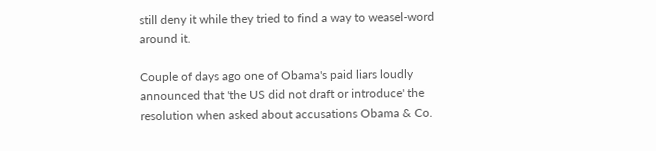still deny it while they tried to find a way to weasel-word around it.

Couple of days ago one of Obama's paid liars loudly announced that 'the US did not draft or introduce' the resolution when asked about accusations Obama & Co.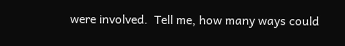were involved.  Tell me, how many ways could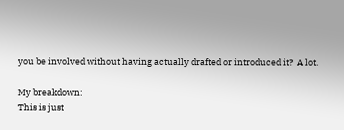you be involved without having actually drafted or introduced it?  A lot.

My breakdown:
This is just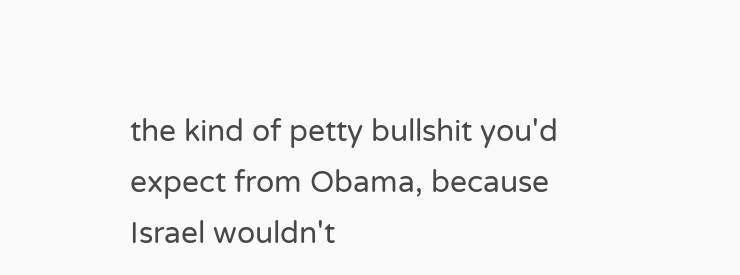the kind of petty bullshit you'd expect from Obama, because Israel wouldn't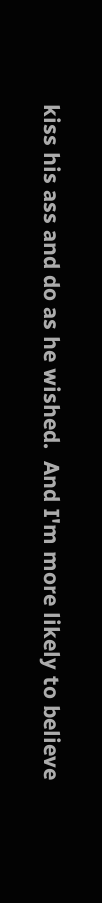kiss his ass and do as he wished.  And I'm more likely to believe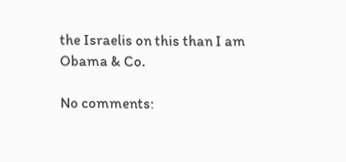the Israelis on this than I am Obama & Co.

No comments: